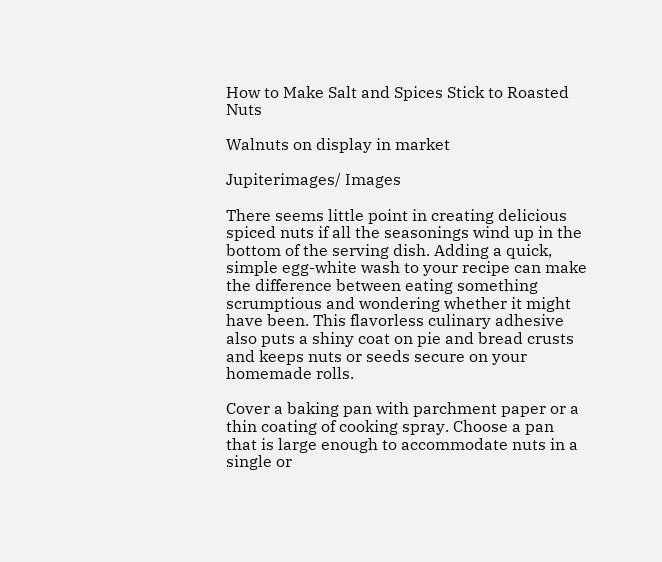How to Make Salt and Spices Stick to Roasted Nuts

Walnuts on display in market

Jupiterimages/ Images

There seems little point in creating delicious spiced nuts if all the seasonings wind up in the bottom of the serving dish. Adding a quick, simple egg-white wash to your recipe can make the difference between eating something scrumptious and wondering whether it might have been. This flavorless culinary adhesive also puts a shiny coat on pie and bread crusts and keeps nuts or seeds secure on your homemade rolls.

Cover a baking pan with parchment paper or a thin coating of cooking spray. Choose a pan that is large enough to accommodate nuts in a single or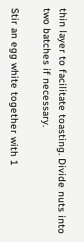thin layer to facilitate toasting. Divide nuts into two batches if necessary.

Stir an egg white together with 1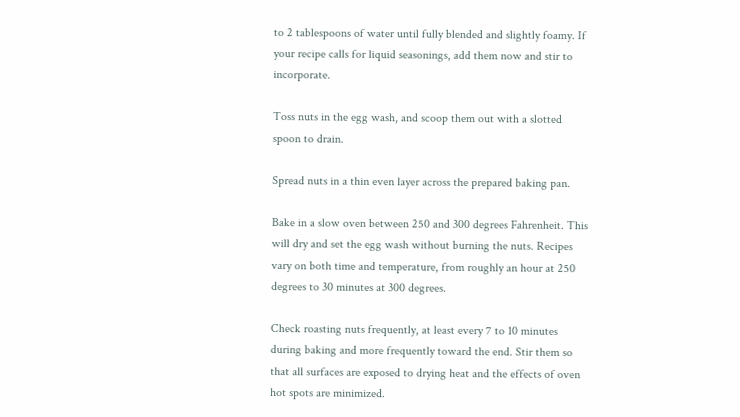to 2 tablespoons of water until fully blended and slightly foamy. If your recipe calls for liquid seasonings, add them now and stir to incorporate.

Toss nuts in the egg wash, and scoop them out with a slotted spoon to drain.

Spread nuts in a thin even layer across the prepared baking pan.

Bake in a slow oven between 250 and 300 degrees Fahrenheit. This will dry and set the egg wash without burning the nuts. Recipes vary on both time and temperature, from roughly an hour at 250 degrees to 30 minutes at 300 degrees.

Check roasting nuts frequently, at least every 7 to 10 minutes during baking and more frequently toward the end. Stir them so that all surfaces are exposed to drying heat and the effects of oven hot spots are minimized.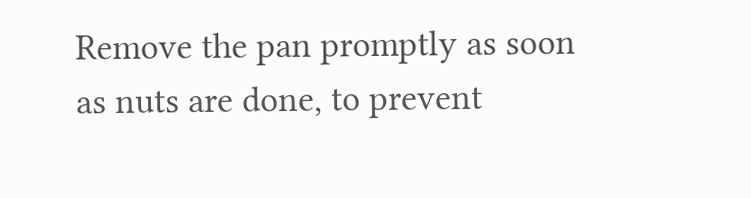Remove the pan promptly as soon as nuts are done, to prevent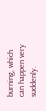burning, which can happen very suddenly.